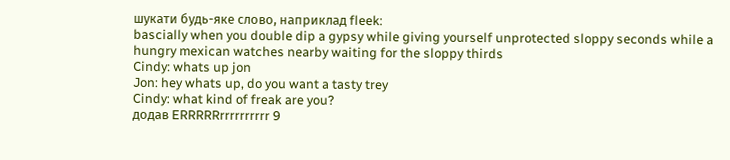шукати будь-яке слово, наприклад fleek:
bascially when you double dip a gypsy while giving yourself unprotected sloppy seconds while a hungry mexican watches nearby waiting for the sloppy thirds
Cindy: whats up jon
Jon: hey whats up, do you want a tasty trey
Cindy: what kind of freak are you?
додав ERRRRRrrrrrrrrrr 9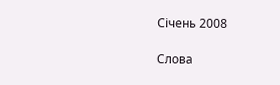Січень 2008

Слова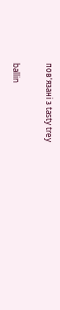пов'язані з tasty trey

ballin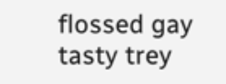flossed gay tasty trey